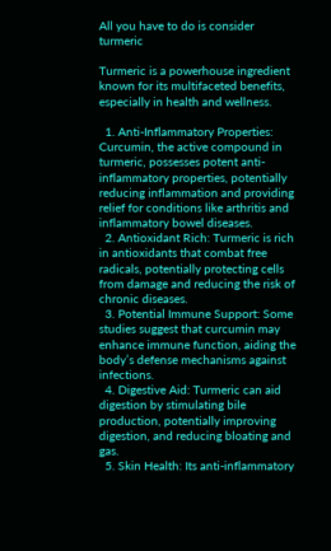All you have to do is consider turmeric

Turmeric is a powerhouse ingredient known for its multifaceted benefits, especially in health and wellness.

  1. Anti-Inflammatory Properties: Curcumin, the active compound in turmeric, possesses potent anti-inflammatory properties, potentially reducing inflammation and providing relief for conditions like arthritis and inflammatory bowel diseases.
  2. Antioxidant Rich: Turmeric is rich in antioxidants that combat free radicals, potentially protecting cells from damage and reducing the risk of chronic diseases.
  3. Potential Immune Support: Some studies suggest that curcumin may enhance immune function, aiding the body’s defense mechanisms against infections.
  4. Digestive Aid: Turmeric can aid digestion by stimulating bile production, potentially improving digestion, and reducing bloating and gas.
  5. Skin Health: Its anti-inflammatory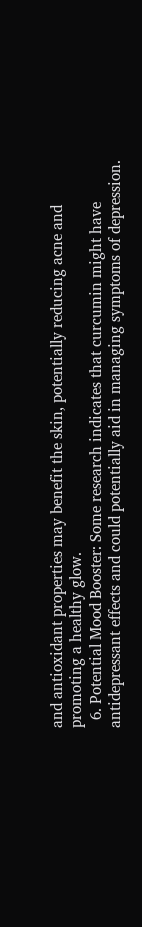and antioxidant properties may benefit the skin, potentially reducing acne and promoting a healthy glow.
  6. Potential Mood Booster: Some research indicates that curcumin might have antidepressant effects and could potentially aid in managing symptoms of depression.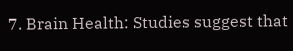7. Brain Health: Studies suggest that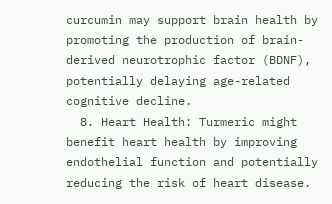curcumin may support brain health by promoting the production of brain-derived neurotrophic factor (BDNF), potentially delaying age-related cognitive decline.
  8. Heart Health: Turmeric might benefit heart health by improving endothelial function and potentially reducing the risk of heart disease.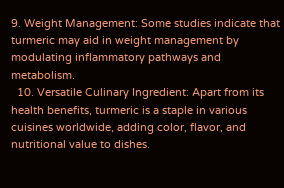9. Weight Management: Some studies indicate that turmeric may aid in weight management by modulating inflammatory pathways and metabolism.
  10. Versatile Culinary Ingredient: Apart from its health benefits, turmeric is a staple in various cuisines worldwide, adding color, flavor, and nutritional value to dishes.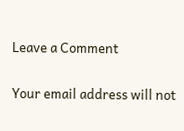Leave a Comment

Your email address will not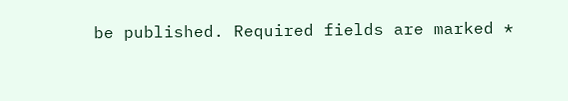be published. Required fields are marked *